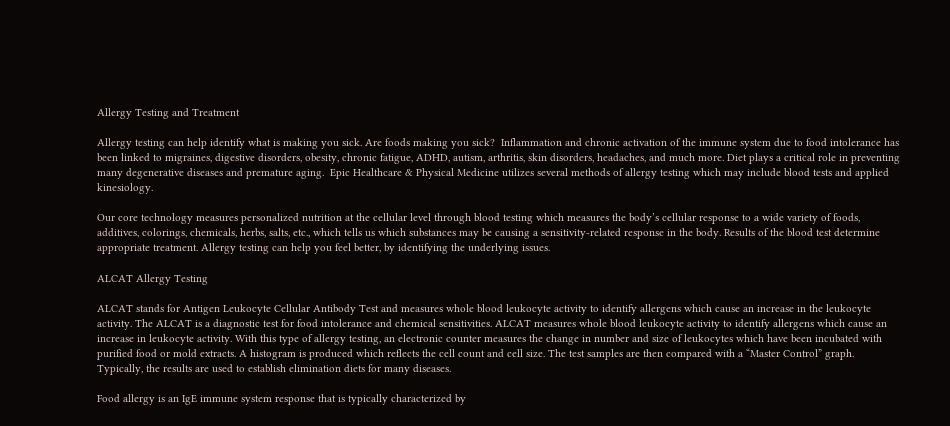Allergy Testing and Treatment

Allergy testing can help identify what is making you sick. Are foods making you sick?  Inflammation and chronic activation of the immune system due to food intolerance has been linked to migraines, digestive disorders, obesity, chronic fatigue, ADHD, autism, arthritis, skin disorders, headaches, and much more. Diet plays a critical role in preventing many degenerative diseases and premature aging.  Epic Healthcare & Physical Medicine utilizes several methods of allergy testing which may include blood tests and applied kinesiology.

Our core technology measures personalized nutrition at the cellular level through blood testing which measures the body’s cellular response to a wide variety of foods, additives, colorings, chemicals, herbs, salts, etc., which tells us which substances may be causing a sensitivity-related response in the body. Results of the blood test determine appropriate treatment. Allergy testing can help you feel better, by identifying the underlying issues.

ALCAT Allergy Testing

ALCAT stands for Antigen Leukocyte Cellular Antibody Test and measures whole blood leukocyte activity to identify allergens which cause an increase in the leukocyte activity. The ALCAT is a diagnostic test for food intolerance and chemical sensitivities. ALCAT measures whole blood leukocyte activity to identify allergens which cause an increase in leukocyte activity. With this type of allergy testing, an electronic counter measures the change in number and size of leukocytes which have been incubated with purified food or mold extracts. A histogram is produced which reflects the cell count and cell size. The test samples are then compared with a “Master Control” graph. Typically, the results are used to establish elimination diets for many diseases.

Food allergy is an IgE immune system response that is typically characterized by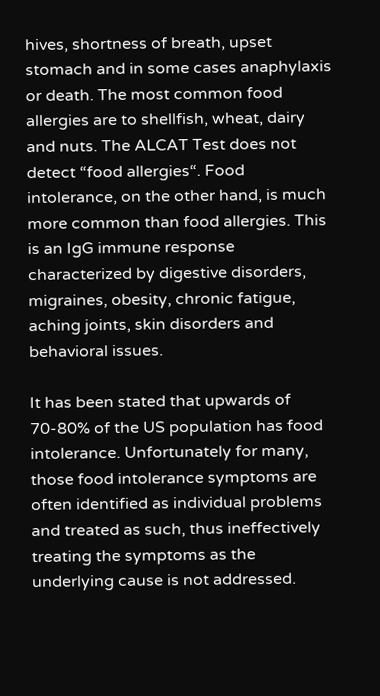hives, shortness of breath, upset stomach and in some cases anaphylaxis or death. The most common food allergies are to shellfish, wheat, dairy and nuts. The ALCAT Test does not detect “food allergies“. Food intolerance, on the other hand, is much more common than food allergies. This is an IgG immune response characterized by digestive disorders, migraines, obesity, chronic fatigue, aching joints, skin disorders and behavioral issues.

It has been stated that upwards of 70-80% of the US population has food intolerance. Unfortunately for many, those food intolerance symptoms are often identified as individual problems and treated as such, thus ineffectively treating the symptoms as the underlying cause is not addressed.